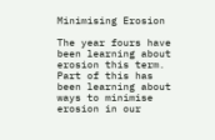Minimising Erosion

The year fours have been learning about erosion this term.  Part of this has been learning about ways to minimise erosion in our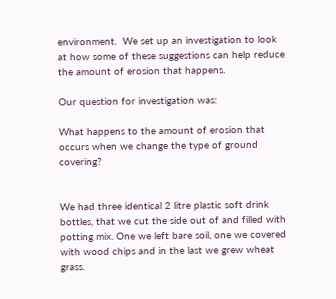environment.  We set up an investigation to look at how some of these suggestions can help reduce the amount of erosion that happens.

Our question for investigation was:

What happens to the amount of erosion that occurs when we change the type of ground covering?


We had three identical 2 litre plastic soft drink bottles, that we cut the side out of and filled with potting mix. One we left bare soil, one we covered with wood chips and in the last we grew wheat grass.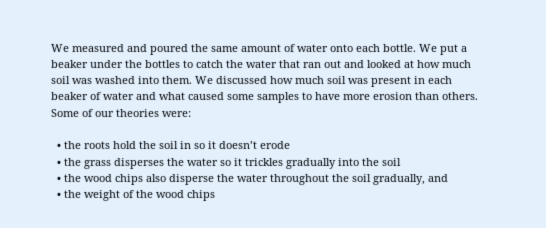We measured and poured the same amount of water onto each bottle. We put a beaker under the bottles to catch the water that ran out and looked at how much soil was washed into them. We discussed how much soil was present in each beaker of water and what caused some samples to have more erosion than others. Some of our theories were:

  • the roots hold the soil in so it doesn’t erode
  • the grass disperses the water so it trickles gradually into the soil
  • the wood chips also disperse the water throughout the soil gradually, and
  • the weight of the wood chips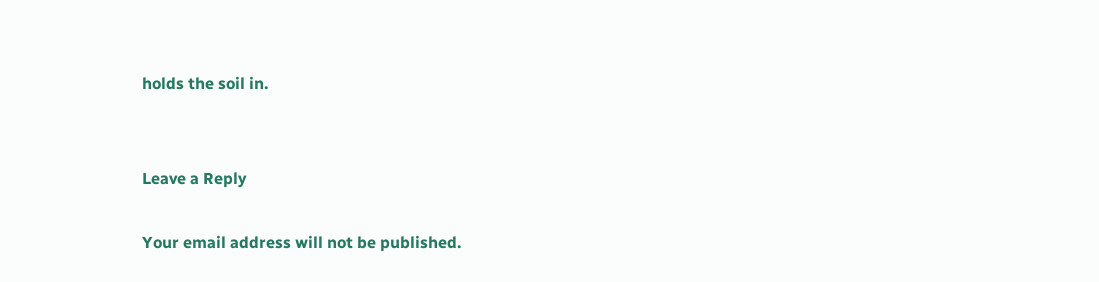holds the soil in.


Leave a Reply

Your email address will not be published.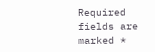Required fields are marked *